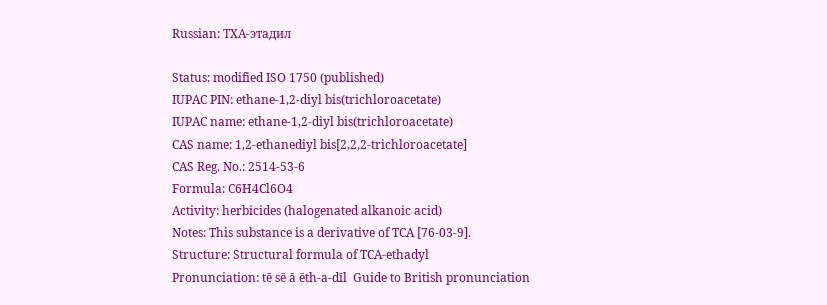Russian: ТХА-этадил

Status: modified ISO 1750 (published)
IUPAC PIN: ethane-1,2-diyl bis(trichloroacetate)
IUPAC name: ethane-1,2-diyl bis(trichloroacetate)
CAS name: 1,2-ethanediyl bis[2,2,2-trichloroacetate]
CAS Reg. No.: 2514-53-6
Formula: C6H4Cl6O4
Activity: herbicides (halogenated alkanoic acid)
Notes: This substance is a derivative of TCA [76-03-9].
Structure: Structural formula of TCA-ethadyl
Pronunciation: tē sē ā ēth-a-dīl  Guide to British pronunciation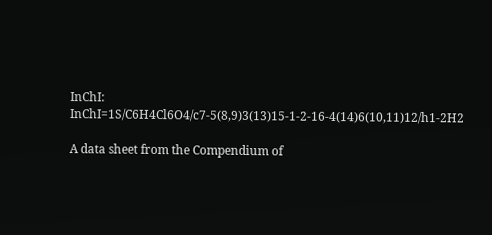InChI: InChI=1S/C6H4Cl6O4/c7-5(8,9)3(13)15-1-2-16-4(14)6(10,11)12/h1-2H2

A data sheet from the Compendium of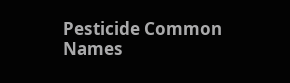Pesticide Common Names